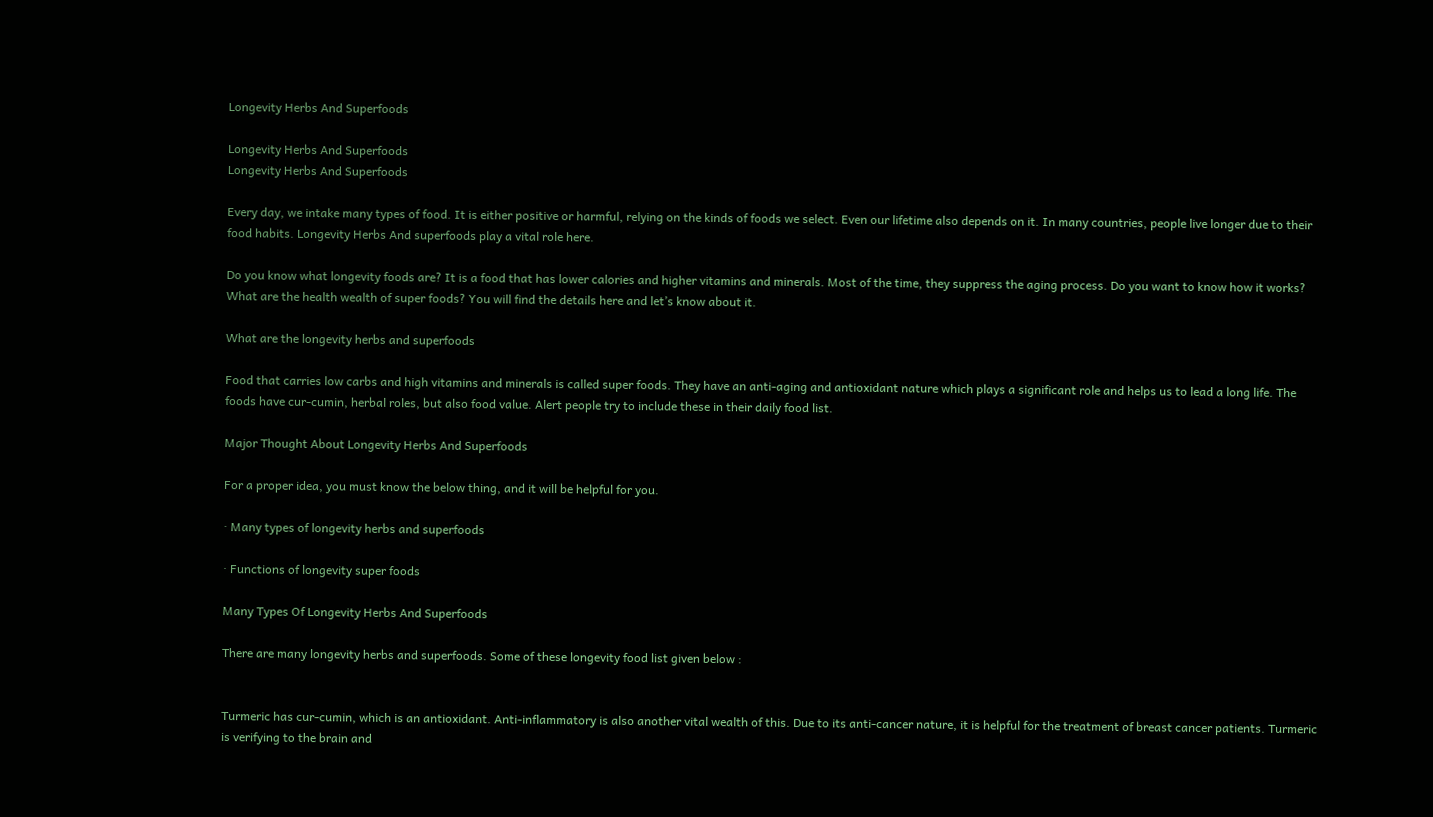Longevity Herbs And Superfoods

Longevity Herbs And Superfoods
Longevity Herbs And Superfoods

Every day, we intake many types of food. It is either positive or harmful, relying on the kinds of foods we select. Even our lifetime also depends on it. In many countries, people live longer due to their food habits. Longevity Herbs And superfoods play a vital role here.

Do you know what longevity foods are? It is a food that has lower calories and higher vitamins and minerals. Most of the time, they suppress the aging process. Do you want to know how it works? What are the health wealth of super foods? You will find the details here and let’s know about it.

What are the longevity herbs and superfoods

Food that carries low carbs and high vitamins and minerals is called super foods. They have an anti-aging and antioxidant nature which plays a significant role and helps us to lead a long life. The foods have cur-cumin, herbal roles, but also food value. Alert people try to include these in their daily food list.

Major Thought About Longevity Herbs And Superfoods

For a proper idea, you must know the below thing, and it will be helpful for you.

· Many types of longevity herbs and superfoods

· Functions of longevity super foods

Many Types Of Longevity Herbs And Superfoods

There are many longevity herbs and superfoods. Some of these longevity food list given below :


Turmeric has cur-cumin, which is an antioxidant. Anti-inflammatory is also another vital wealth of this. Due to its anti-cancer nature, it is helpful for the treatment of breast cancer patients. Turmeric is verifying to the brain and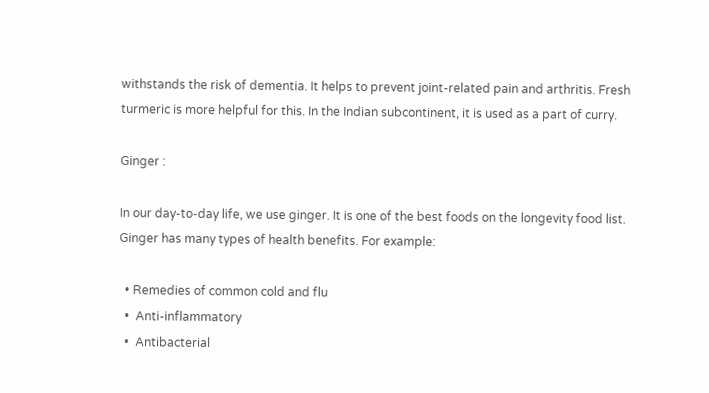withstands the risk of dementia. It helps to prevent joint-related pain and arthritis. Fresh turmeric is more helpful for this. In the Indian subcontinent, it is used as a part of curry.

Ginger :

In our day-to-day life, we use ginger. It is one of the best foods on the longevity food list. Ginger has many types of health benefits. For example:

  • Remedies of common cold and flu
  •  Anti-inflammatory
  •  Antibacterial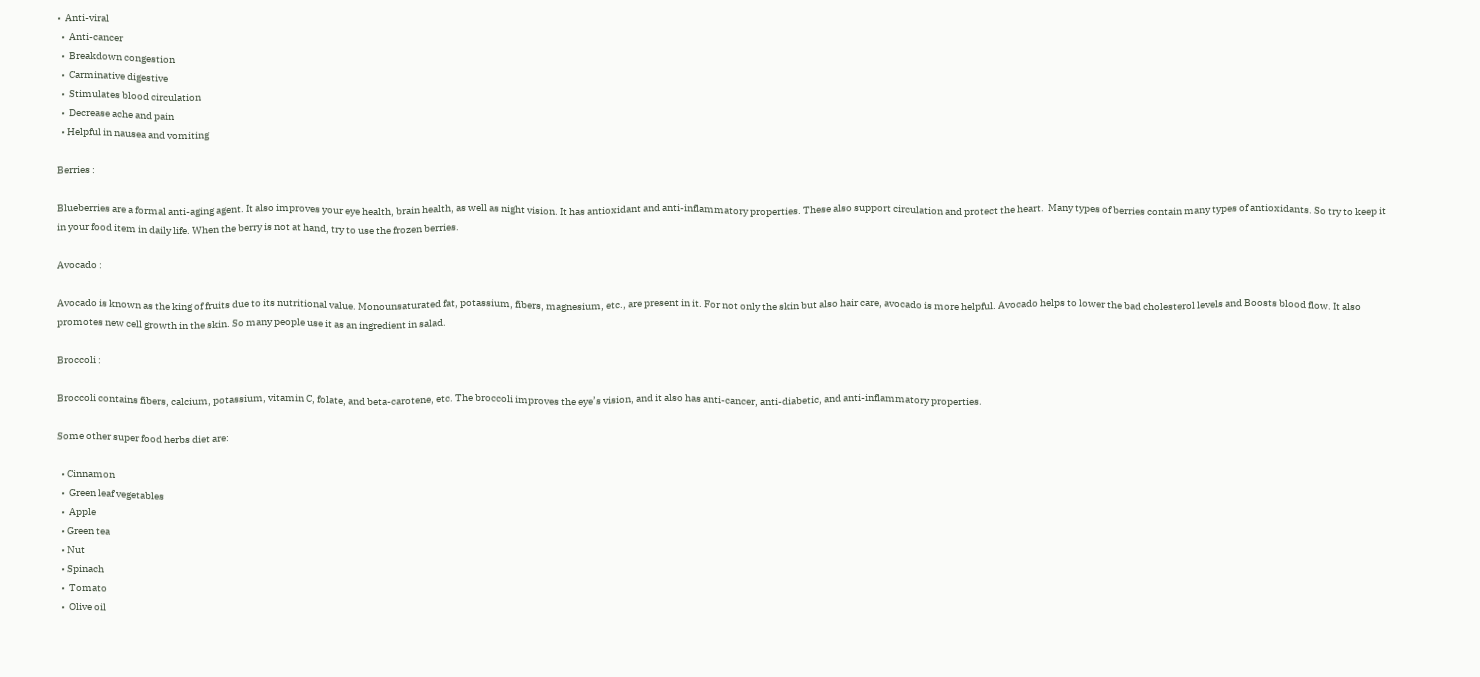•  Anti-viral
  •  Anti-cancer
  •  Breakdown congestion
  •  Carminative digestive
  •  Stimulates blood circulation
  •  Decrease ache and pain
  • Helpful in nausea and vomiting

Berries :

Blueberries are a formal anti-aging agent. It also improves your eye health, brain health, as well as night vision. It has antioxidant and anti-inflammatory properties. These also support circulation and protect the heart.  Many types of berries contain many types of antioxidants. So try to keep it in your food item in daily life. When the berry is not at hand, try to use the frozen berries.

Avocado :

Avocado is known as the king of fruits due to its nutritional value. Monounsaturated fat, potassium, fibers, magnesium, etc., are present in it. For not only the skin but also hair care, avocado is more helpful. Avocado helps to lower the bad cholesterol levels and Boosts blood flow. It also promotes new cell growth in the skin. So many people use it as an ingredient in salad.

Broccoli :

Broccoli contains fibers, calcium, potassium, vitamin C, folate, and beta-carotene, etc. The broccoli improves the eye’s vision, and it also has anti-cancer, anti-diabetic, and anti-inflammatory properties.

Some other super food herbs diet are:

  • Cinnamon
  •  Green leaf vegetables
  •  Apple
  • Green tea
  • Nut
  • Spinach
  •  Tomato
  •  Olive oil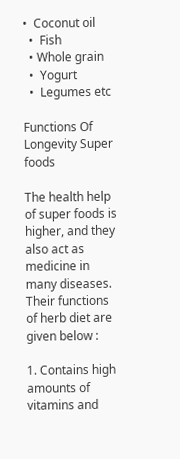•  Coconut oil
  •  Fish
  • Whole grain
  •  Yogurt
  •  Legumes etc

Functions Of Longevity Super foods

The health help of super foods is higher, and they also act as medicine in many diseases. Their functions of herb diet are given below :

1. Contains high amounts of vitamins and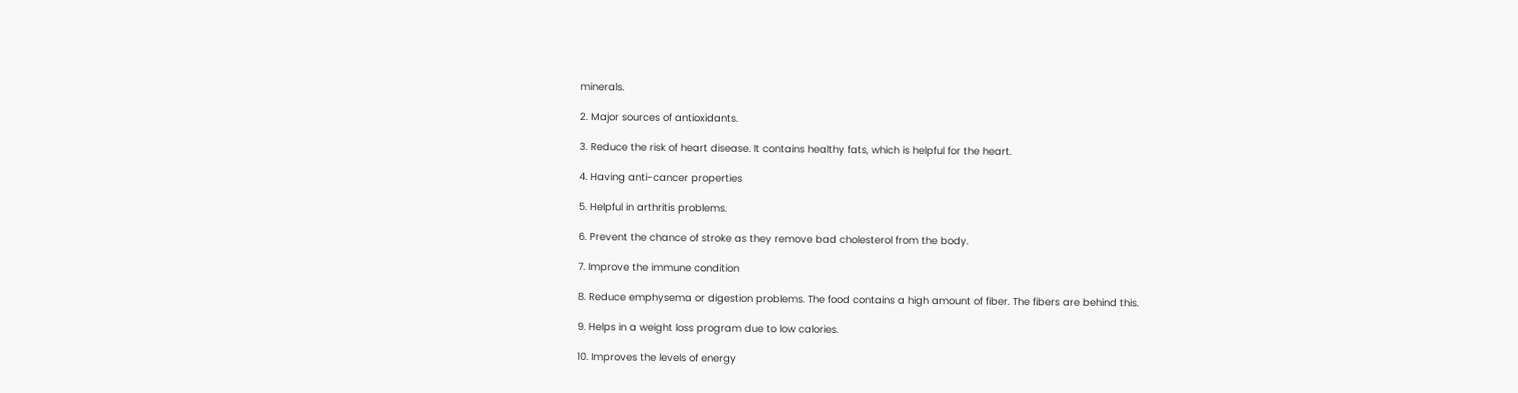minerals.

2. Major sources of antioxidants.

3. Reduce the risk of heart disease. It contains healthy fats, which is helpful for the heart.

4. Having anti-cancer properties

5. Helpful in arthritis problems.

6. Prevent the chance of stroke as they remove bad cholesterol from the body.

7. Improve the immune condition

8. Reduce emphysema or digestion problems. The food contains a high amount of fiber. The fibers are behind this.

9. Helps in a weight loss program due to low calories.

10. Improves the levels of energy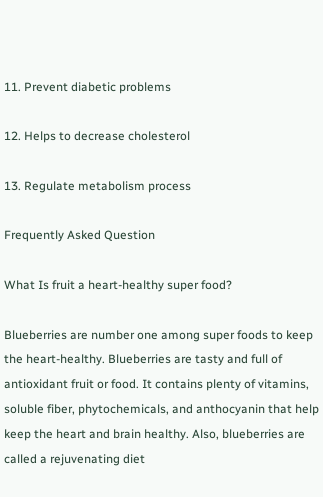11. Prevent diabetic problems

12. Helps to decrease cholesterol

13. Regulate metabolism process

Frequently Asked Question

What Is fruit a heart-healthy super food?

Blueberries are number one among super foods to keep the heart-healthy. Blueberries are tasty and full of antioxidant fruit or food. It contains plenty of vitamins, soluble fiber, phytochemicals, and anthocyanin that help keep the heart and brain healthy. Also, blueberries are called a rejuvenating diet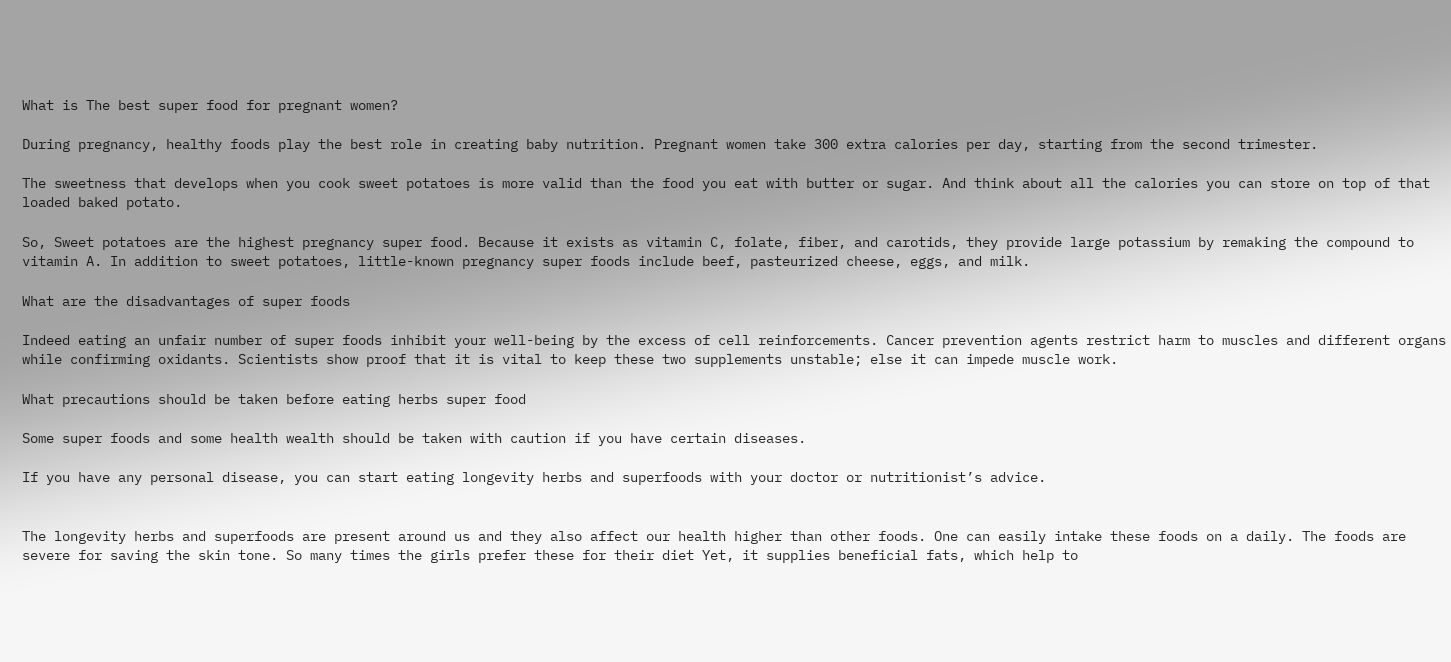What is The best super food for pregnant women?

During pregnancy, healthy foods play the best role in creating baby nutrition. Pregnant women take 300 extra calories per day, starting from the second trimester.

The sweetness that develops when you cook sweet potatoes is more valid than the food you eat with butter or sugar. And think about all the calories you can store on top of that loaded baked potato.

So, Sweet potatoes are the highest pregnancy super food. Because it exists as vitamin C, folate, fiber, and carotids, they provide large potassium by remaking the compound to vitamin A. In addition to sweet potatoes, little-known pregnancy super foods include beef, pasteurized cheese, eggs, and milk.

What are the disadvantages of super foods

Indeed eating an unfair number of super foods inhibit your well-being by the excess of cell reinforcements. Cancer prevention agents restrict harm to muscles and different organs while confirming oxidants. Scientists show proof that it is vital to keep these two supplements unstable; else it can impede muscle work.

What precautions should be taken before eating herbs super food

Some super foods and some health wealth should be taken with caution if you have certain diseases.

If you have any personal disease, you can start eating longevity herbs and superfoods with your doctor or nutritionist’s advice.


The longevity herbs and superfoods are present around us and they also affect our health higher than other foods. One can easily intake these foods on a daily. The foods are severe for saving the skin tone. So many times the girls prefer these for their diet Yet, it supplies beneficial fats, which help to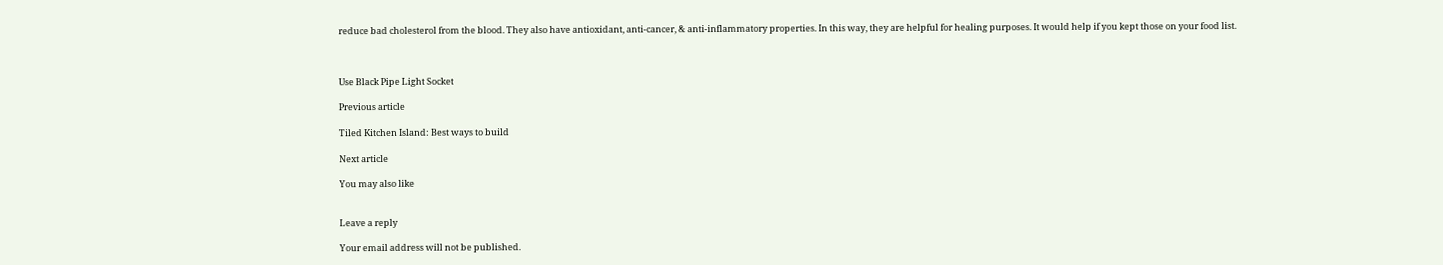reduce bad cholesterol from the blood. They also have antioxidant, anti-cancer, & anti-inflammatory properties. In this way, they are helpful for healing purposes. It would help if you kept those on your food list.



Use Black Pipe Light Socket

Previous article

Tiled Kitchen Island: Best ways to build

Next article

You may also like


Leave a reply

Your email address will not be published.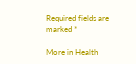Required fields are marked *

More in Health